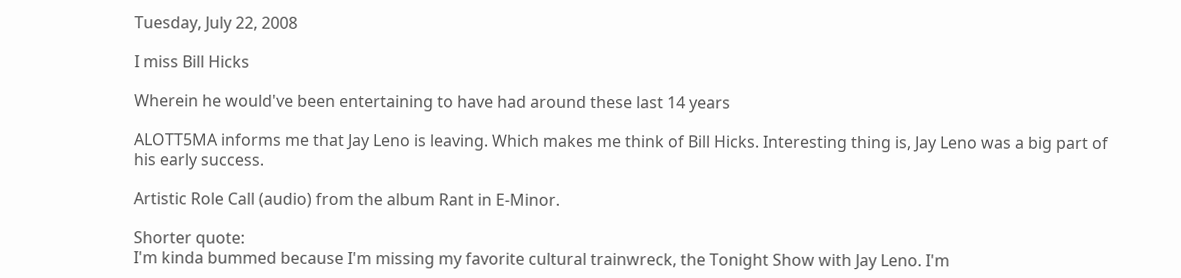Tuesday, July 22, 2008

I miss Bill Hicks

Wherein he would've been entertaining to have had around these last 14 years

ALOTT5MA informs me that Jay Leno is leaving. Which makes me think of Bill Hicks. Interesting thing is, Jay Leno was a big part of his early success.

Artistic Role Call (audio) from the album Rant in E-Minor.

Shorter quote:
I'm kinda bummed because I'm missing my favorite cultural trainwreck, the Tonight Show with Jay Leno. I'm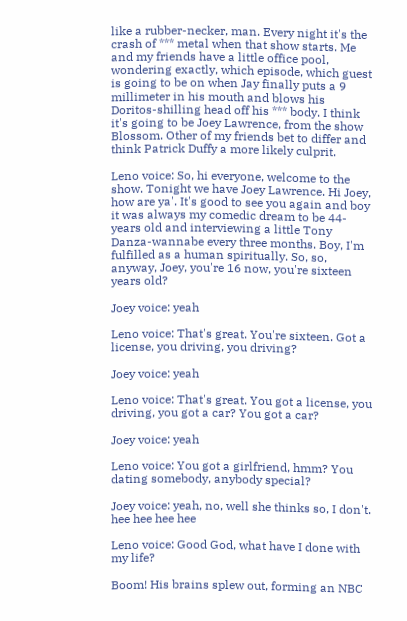like a rubber-necker, man. Every night it's the crash of *** metal when that show starts. Me and my friends have a little office pool, wondering exactly, which episode, which guest is going to be on when Jay finally puts a 9 millimeter in his mouth and blows his Doritos-shilling head off his *** body. I think it's going to be Joey Lawrence, from the show Blossom. Other of my friends bet to differ and think Patrick Duffy a more likely culprit.

Leno voice: So, hi everyone, welcome to the show. Tonight we have Joey Lawrence. Hi Joey, how are ya'. It's good to see you again and boy it was always my comedic dream to be 44-years old and interviewing a little Tony Danza-wannabe every three months. Boy, I'm fulfilled as a human spiritually. So, so, anyway, Joey, you're 16 now, you're sixteen years old?

Joey voice: yeah

Leno voice: That's great. You're sixteen. Got a license, you driving, you driving?

Joey voice: yeah

Leno voice: That's great. You got a license, you driving, you got a car? You got a car?

Joey voice: yeah

Leno voice: You got a girlfriend, hmm? You dating somebody, anybody special?

Joey voice: yeah, no, well she thinks so, I don't. hee hee hee hee

Leno voice: Good God, what have I done with my life?

Boom! His brains splew out, forming an NBC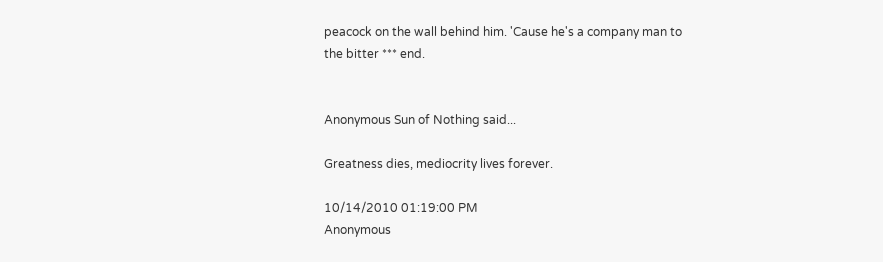peacock on the wall behind him. 'Cause he's a company man to the bitter *** end.


Anonymous Sun of Nothing said...

Greatness dies, mediocrity lives forever.

10/14/2010 01:19:00 PM
Anonymous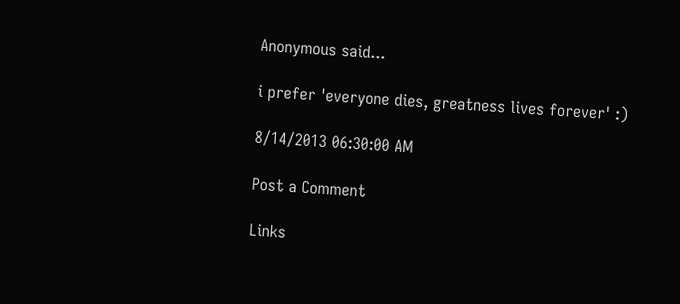Anonymous said...

i prefer 'everyone dies, greatness lives forever' :)

8/14/2013 06:30:00 AM

Post a Comment

Links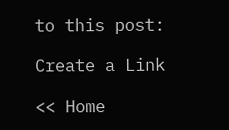to this post:

Create a Link

<< Home